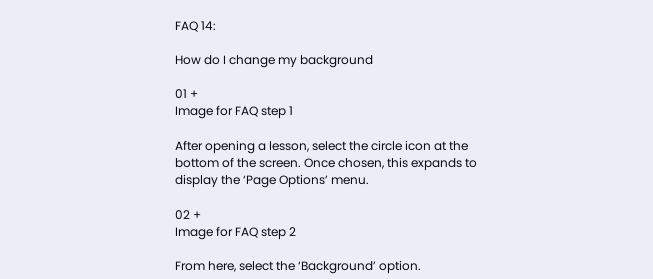FAQ 14:

How do I change my background

01 +
Image for FAQ step 1

After opening a lesson, select the circle icon at the bottom of the screen. Once chosen, this expands to display the ‘Page Options’ menu.

02 +
Image for FAQ step 2

From here, select the ‘Background’ option.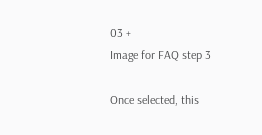03 +
Image for FAQ step 3

Once selected, this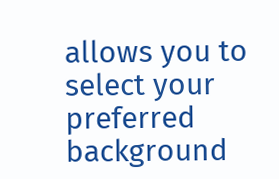allows you to select your preferred background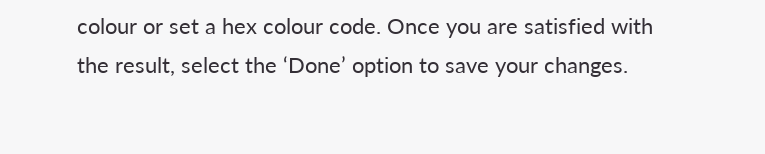colour or set a hex colour code. Once you are satisfied with the result, select the ‘Done’ option to save your changes.